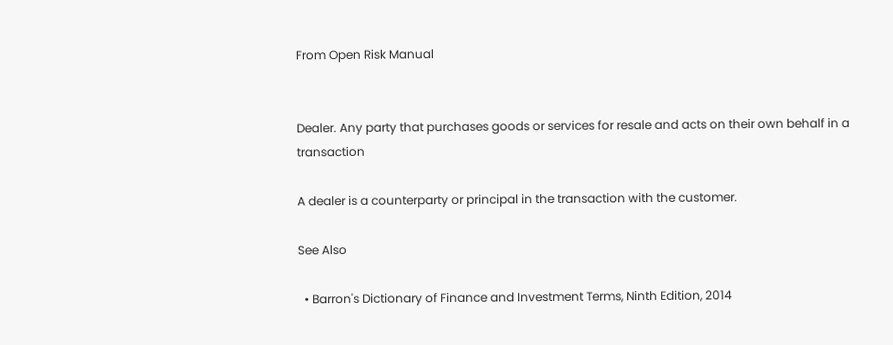From Open Risk Manual


Dealer. Any party that purchases goods or services for resale and acts on their own behalf in a transaction

A dealer is a counterparty or principal in the transaction with the customer.

See Also

  • Barron's Dictionary of Finance and Investment Terms, Ninth Edition, 2014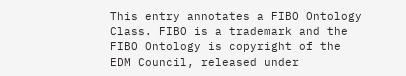This entry annotates a FIBO Ontology Class. FIBO is a trademark and the FIBO Ontology is copyright of the EDM Council, released under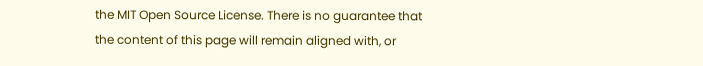the MIT Open Source License. There is no guarantee that the content of this page will remain aligned with, or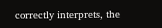correctly interprets, the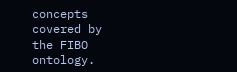concepts covered by the FIBO ontology.